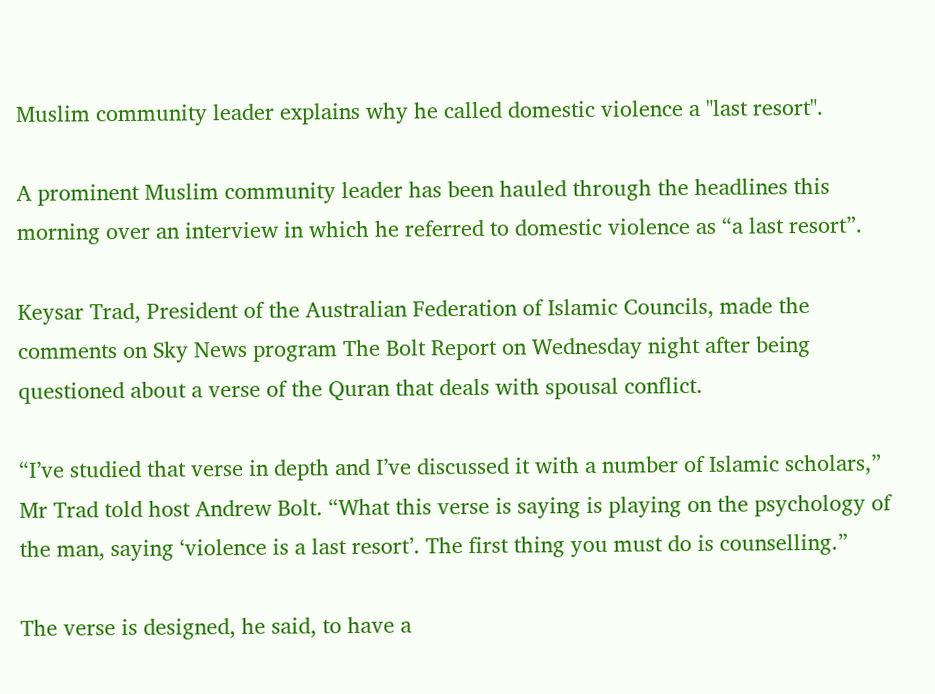Muslim community leader explains why he called domestic violence a "last resort".

A prominent Muslim community leader has been hauled through the headlines this morning over an interview in which he referred to domestic violence as “a last resort”.

Keysar Trad, President of the Australian Federation of Islamic Councils, made the comments on Sky News program The Bolt Report on Wednesday night after being questioned about a verse of the Quran that deals with spousal conflict.

“I’ve studied that verse in depth and I’ve discussed it with a number of Islamic scholars,” Mr Trad told host Andrew Bolt. “What this verse is saying is playing on the psychology of the man, saying ‘violence is a last resort’. The first thing you must do is counselling.”

The verse is designed, he said, to have a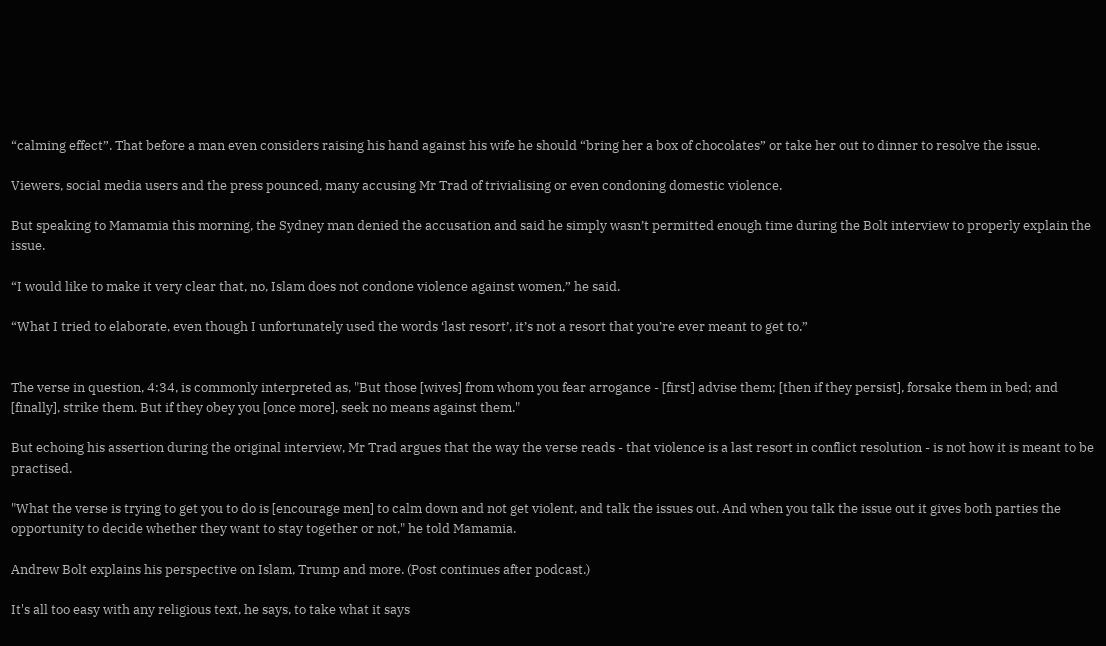“calming effect”. That before a man even considers raising his hand against his wife he should “bring her a box of chocolates” or take her out to dinner to resolve the issue.

Viewers, social media users and the press pounced, many accusing Mr Trad of trivialising or even condoning domestic violence.

But speaking to Mamamia this morning, the Sydney man denied the accusation and said he simply wasn’t permitted enough time during the Bolt interview to properly explain the issue.

“I would like to make it very clear that, no, Islam does not condone violence against women,” he said.

“What I tried to elaborate, even though I unfortunately used the words ‘last resort’, it’s not a resort that you’re ever meant to get to.”


The verse in question, 4:34, is commonly interpreted as, "But those [wives] from whom you fear arrogance - [first] advise them; [then if they persist], forsake them in bed; and [finally], strike them. But if they obey you [once more], seek no means against them."

But echoing his assertion during the original interview, Mr Trad argues that the way the verse reads - that violence is a last resort in conflict resolution - is not how it is meant to be practised.

"What the verse is trying to get you to do is [encourage men] to calm down and not get violent, and talk the issues out. And when you talk the issue out it gives both parties the opportunity to decide whether they want to stay together or not," he told Mamamia.

Andrew Bolt explains his perspective on Islam, Trump and more. (Post continues after podcast.)

It's all too easy with any religious text, he says, to take what it says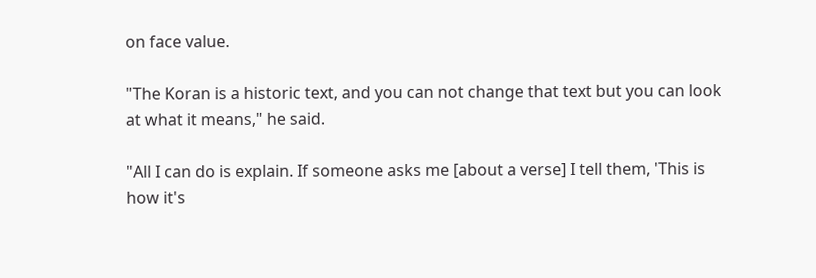on face value.

"The Koran is a historic text, and you can not change that text but you can look at what it means," he said.

"All I can do is explain. If someone asks me [about a verse] I tell them, 'This is how it's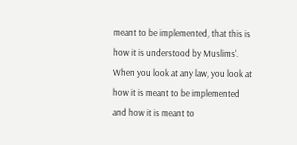meant to be implemented, that this is how it is understood by Muslims'. When you look at any law, you look at how it is meant to be implemented and how it is meant to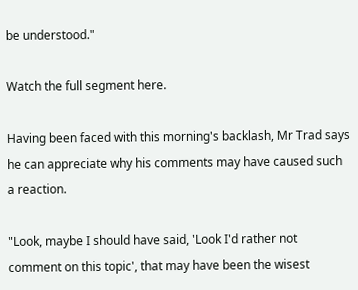be understood."

Watch the full segment here.

Having been faced with this morning's backlash, Mr Trad says he can appreciate why his comments may have caused such a reaction.

"Look, maybe I should have said, 'Look I'd rather not comment on this topic', that may have been the wisest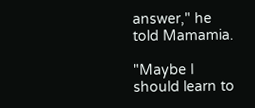answer," he told Mamamia.

"Maybe I should learn to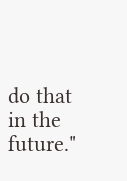do that in the future."